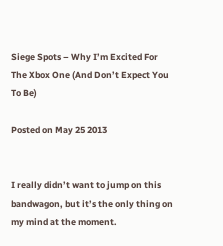Siege Spots – Why I’m Excited For The Xbox One (And Don’t Expect You To Be)

Posted on May 25 2013


I really didn’t want to jump on this bandwagon, but it’s the only thing on my mind at the moment.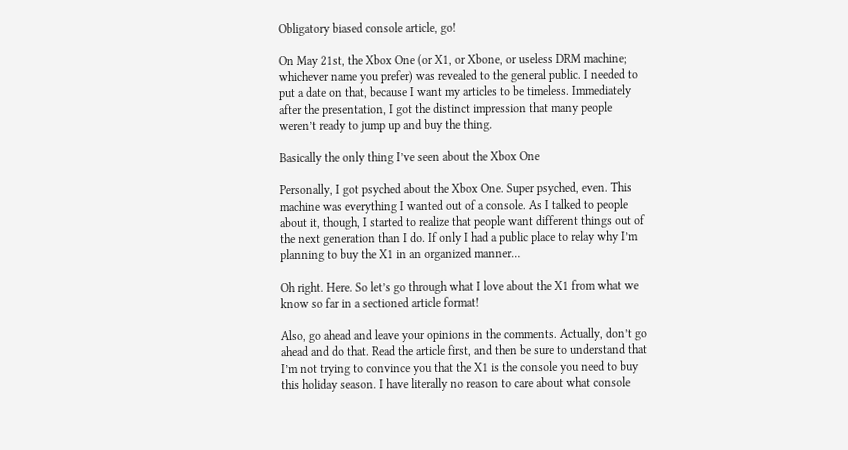Obligatory biased console article, go!

On May 21st, the Xbox One (or X1, or Xbone, or useless DRM machine; whichever name you prefer) was revealed to the general public. I needed to put a date on that, because I want my articles to be timeless. Immediately after the presentation, I got the distinct impression that many people weren’t ready to jump up and buy the thing.

Basically the only thing I’ve seen about the Xbox One

Personally, I got psyched about the Xbox One. Super psyched, even. This machine was everything I wanted out of a console. As I talked to people about it, though, I started to realize that people want different things out of the next generation than I do. If only I had a public place to relay why I’m planning to buy the X1 in an organized manner…

Oh right. Here. So let’s go through what I love about the X1 from what we know so far in a sectioned article format!

Also, go ahead and leave your opinions in the comments. Actually, don’t go ahead and do that. Read the article first, and then be sure to understand that I’m not trying to convince you that the X1 is the console you need to buy this holiday season. I have literally no reason to care about what console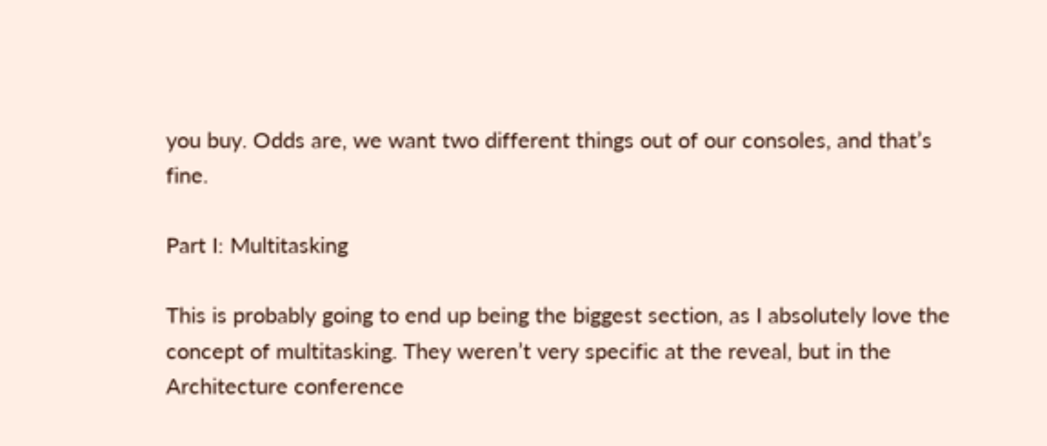you buy. Odds are, we want two different things out of our consoles, and that’s fine.

Part I: Multitasking

This is probably going to end up being the biggest section, as I absolutely love the concept of multitasking. They weren’t very specific at the reveal, but in the Architecture conference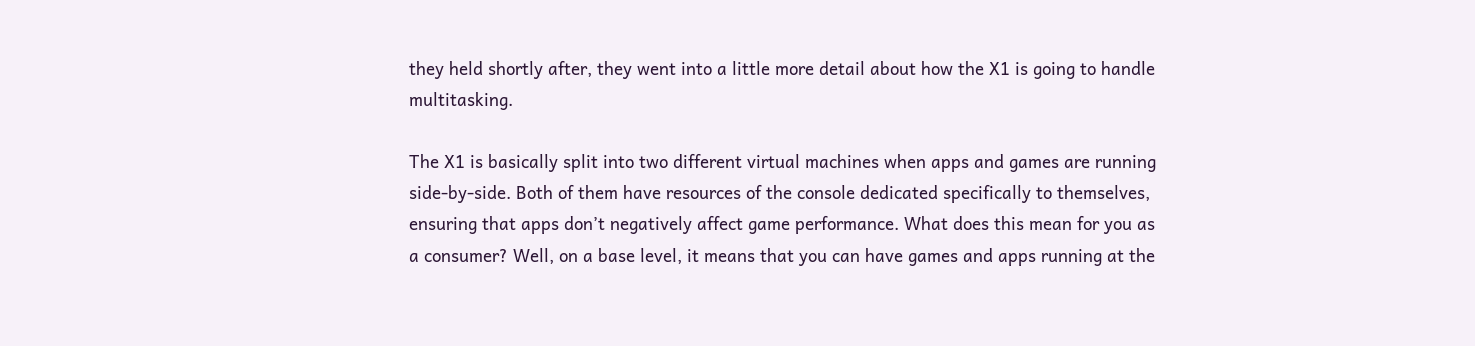they held shortly after, they went into a little more detail about how the X1 is going to handle multitasking.

The X1 is basically split into two different virtual machines when apps and games are running side-by-side. Both of them have resources of the console dedicated specifically to themselves, ensuring that apps don’t negatively affect game performance. What does this mean for you as a consumer? Well, on a base level, it means that you can have games and apps running at the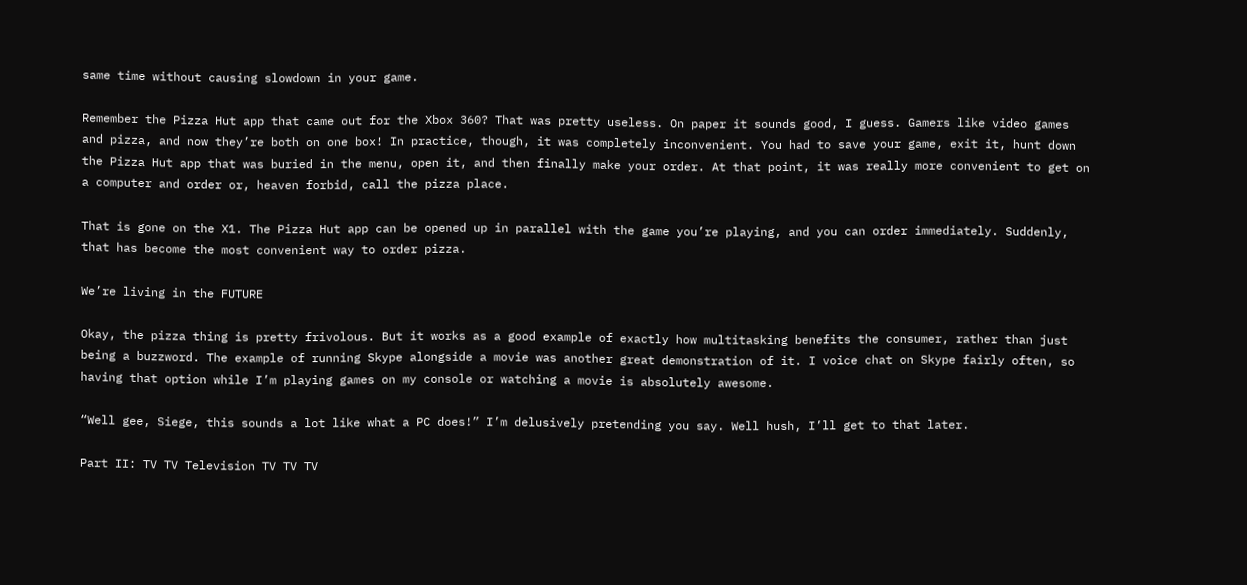same time without causing slowdown in your game.

Remember the Pizza Hut app that came out for the Xbox 360? That was pretty useless. On paper it sounds good, I guess. Gamers like video games and pizza, and now they’re both on one box! In practice, though, it was completely inconvenient. You had to save your game, exit it, hunt down the Pizza Hut app that was buried in the menu, open it, and then finally make your order. At that point, it was really more convenient to get on a computer and order or, heaven forbid, call the pizza place.

That is gone on the X1. The Pizza Hut app can be opened up in parallel with the game you’re playing, and you can order immediately. Suddenly, that has become the most convenient way to order pizza.

We’re living in the FUTURE

Okay, the pizza thing is pretty frivolous. But it works as a good example of exactly how multitasking benefits the consumer, rather than just being a buzzword. The example of running Skype alongside a movie was another great demonstration of it. I voice chat on Skype fairly often, so having that option while I’m playing games on my console or watching a movie is absolutely awesome.

“Well gee, Siege, this sounds a lot like what a PC does!” I’m delusively pretending you say. Well hush, I’ll get to that later.

Part II: TV TV Television TV TV TV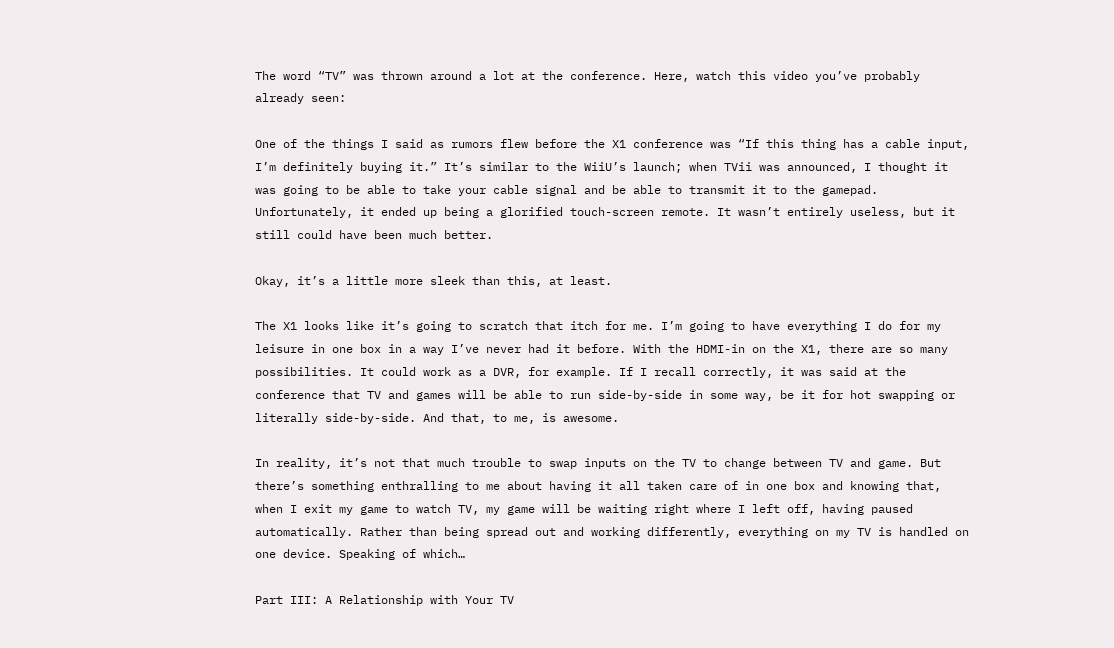The word “TV” was thrown around a lot at the conference. Here, watch this video you’ve probably already seen:

One of the things I said as rumors flew before the X1 conference was “If this thing has a cable input, I’m definitely buying it.” It’s similar to the WiiU’s launch; when TVii was announced, I thought it was going to be able to take your cable signal and be able to transmit it to the gamepad. Unfortunately, it ended up being a glorified touch-screen remote. It wasn’t entirely useless, but it still could have been much better.

Okay, it’s a little more sleek than this, at least.

The X1 looks like it’s going to scratch that itch for me. I’m going to have everything I do for my leisure in one box in a way I’ve never had it before. With the HDMI-in on the X1, there are so many possibilities. It could work as a DVR, for example. If I recall correctly, it was said at the conference that TV and games will be able to run side-by-side in some way, be it for hot swapping or literally side-by-side. And that, to me, is awesome.

In reality, it’s not that much trouble to swap inputs on the TV to change between TV and game. But there’s something enthralling to me about having it all taken care of in one box and knowing that, when I exit my game to watch TV, my game will be waiting right where I left off, having paused automatically. Rather than being spread out and working differently, everything on my TV is handled on one device. Speaking of which…

Part III: A Relationship with Your TV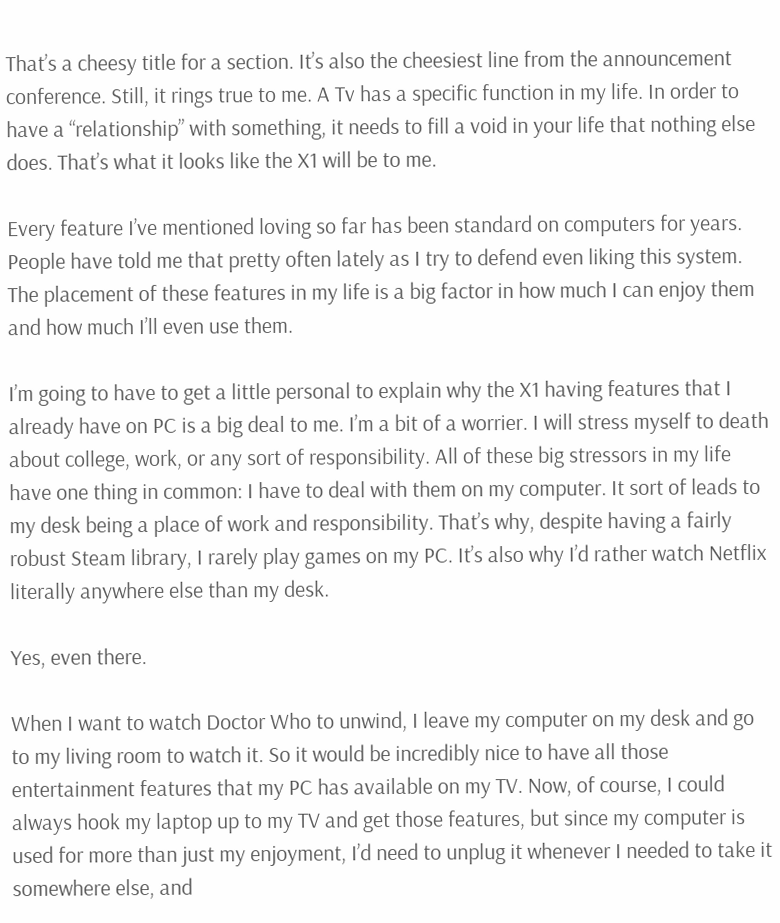That’s a cheesy title for a section. It’s also the cheesiest line from the announcement conference. Still, it rings true to me. A Tv has a specific function in my life. In order to have a “relationship” with something, it needs to fill a void in your life that nothing else does. That’s what it looks like the X1 will be to me.

Every feature I’ve mentioned loving so far has been standard on computers for years. People have told me that pretty often lately as I try to defend even liking this system. The placement of these features in my life is a big factor in how much I can enjoy them and how much I’ll even use them.

I’m going to have to get a little personal to explain why the X1 having features that I already have on PC is a big deal to me. I’m a bit of a worrier. I will stress myself to death about college, work, or any sort of responsibility. All of these big stressors in my life have one thing in common: I have to deal with them on my computer. It sort of leads to my desk being a place of work and responsibility. That’s why, despite having a fairly robust Steam library, I rarely play games on my PC. It’s also why I’d rather watch Netflix literally anywhere else than my desk.

Yes, even there.

When I want to watch Doctor Who to unwind, I leave my computer on my desk and go to my living room to watch it. So it would be incredibly nice to have all those entertainment features that my PC has available on my TV. Now, of course, I could always hook my laptop up to my TV and get those features, but since my computer is used for more than just my enjoyment, I’d need to unplug it whenever I needed to take it somewhere else, and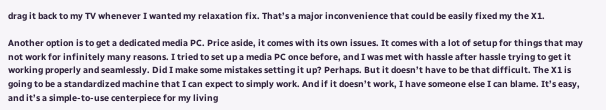drag it back to my TV whenever I wanted my relaxation fix. That’s a major inconvenience that could be easily fixed my the X1.

Another option is to get a dedicated media PC. Price aside, it comes with its own issues. It comes with a lot of setup for things that may not work for infinitely many reasons. I tried to set up a media PC once before, and I was met with hassle after hassle trying to get it working properly and seamlessly. Did I make some mistakes setting it up? Perhaps. But it doesn’t have to be that difficult. The X1 is going to be a standardized machine that I can expect to simply work. And if it doesn’t work, I have someone else I can blame. It’s easy, and it’s a simple-to-use centerpiece for my living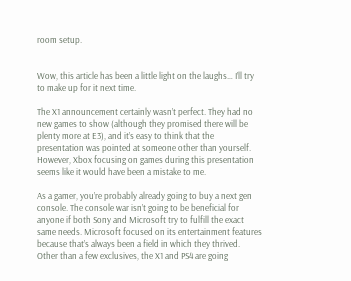room setup.


Wow, this article has been a little light on the laughs… I’ll try to make up for it next time.

The X1 announcement certainly wasn’t perfect. They had no new games to show (although they promised there will be plenty more at E3), and it’s easy to think that the presentation was pointed at someone other than yourself. However, Xbox focusing on games during this presentation seems like it would have been a mistake to me.

As a gamer, you’re probably already going to buy a next gen console. The console war isn’t going to be beneficial for anyone if both Sony and Microsoft try to fulfill the exact same needs. Microsoft focused on its entertainment features because that’s always been a field in which they thrived. Other than a few exclusives, the X1 and PS4 are going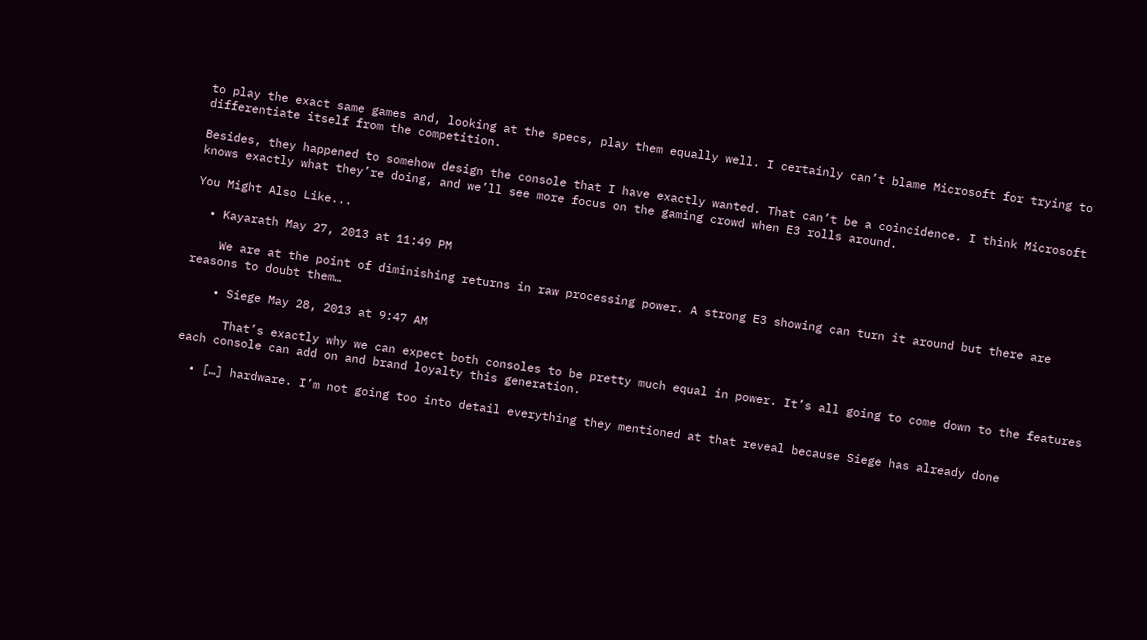to play the exact same games and, looking at the specs, play them equally well. I certainly can’t blame Microsoft for trying to differentiate itself from the competition.

Besides, they happened to somehow design the console that I have exactly wanted. That can’t be a coincidence. I think Microsoft knows exactly what they’re doing, and we’ll see more focus on the gaming crowd when E3 rolls around.

You Might Also Like...

  • Kayarath May 27, 2013 at 11:49 PM

    We are at the point of diminishing returns in raw processing power. A strong E3 showing can turn it around but there are reasons to doubt them…

    • Siege May 28, 2013 at 9:47 AM

      That’s exactly why we can expect both consoles to be pretty much equal in power. It’s all going to come down to the features each console can add on and brand loyalty this generation.

  • […] hardware. I’m not going too into detail everything they mentioned at that reveal because Siege has already done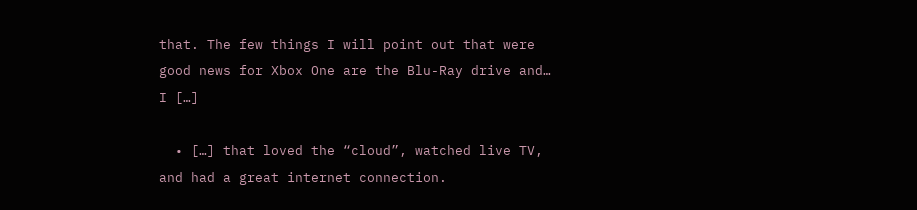that. The few things I will point out that were good news for Xbox One are the Blu-Ray drive and… I […]

  • […] that loved the “cloud”, watched live TV, and had a great internet connection.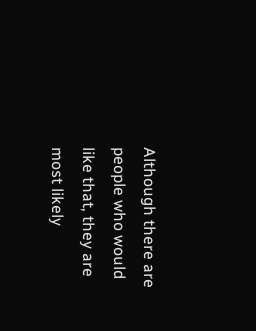Although there are people who would like that, they are most likely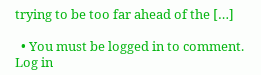trying to be too far ahead of the […]

  • You must be logged in to comment. Log in